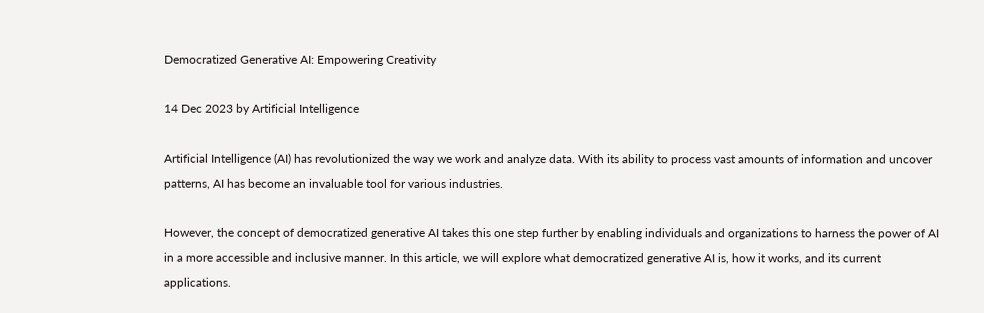Democratized Generative AI: Empowering Creativity

14 Dec 2023 by Artificial Intelligence

Artificial Intelligence (AI) has revolutionized the way we work and analyze data. With its ability to process vast amounts of information and uncover patterns, AI has become an invaluable tool for various industries.

However, the concept of democratized generative AI takes this one step further by enabling individuals and organizations to harness the power of AI in a more accessible and inclusive manner. In this article, we will explore what democratized generative AI is, how it works, and its current applications.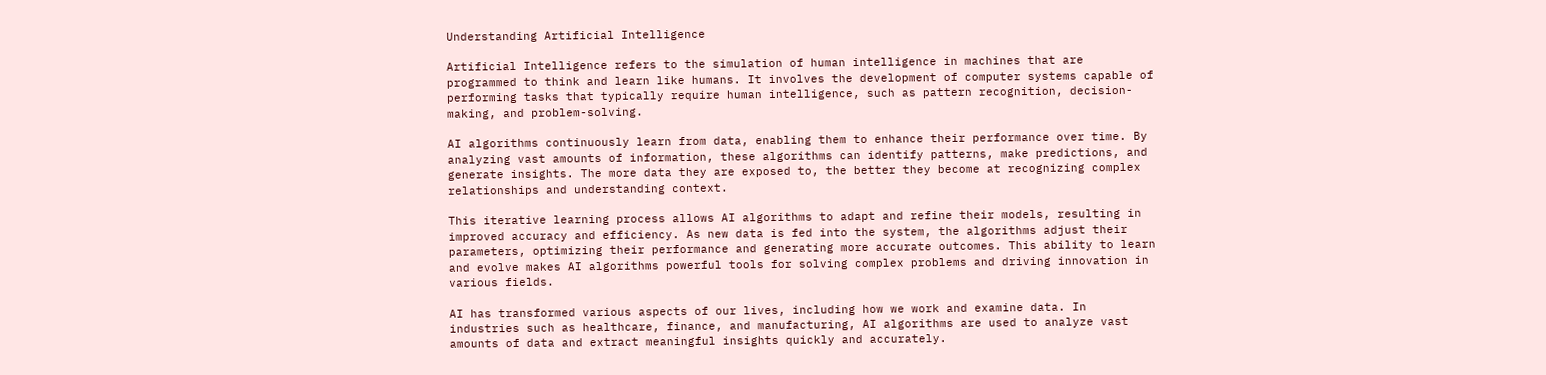Understanding Artificial Intelligence

Artificial Intelligence refers to the simulation of human intelligence in machines that are programmed to think and learn like humans. It involves the development of computer systems capable of performing tasks that typically require human intelligence, such as pattern recognition, decision-making, and problem-solving.

AI algorithms continuously learn from data, enabling them to enhance their performance over time. By analyzing vast amounts of information, these algorithms can identify patterns, make predictions, and generate insights. The more data they are exposed to, the better they become at recognizing complex relationships and understanding context.

This iterative learning process allows AI algorithms to adapt and refine their models, resulting in improved accuracy and efficiency. As new data is fed into the system, the algorithms adjust their parameters, optimizing their performance and generating more accurate outcomes. This ability to learn and evolve makes AI algorithms powerful tools for solving complex problems and driving innovation in various fields.

AI has transformed various aspects of our lives, including how we work and examine data. In industries such as healthcare, finance, and manufacturing, AI algorithms are used to analyze vast amounts of data and extract meaningful insights quickly and accurately.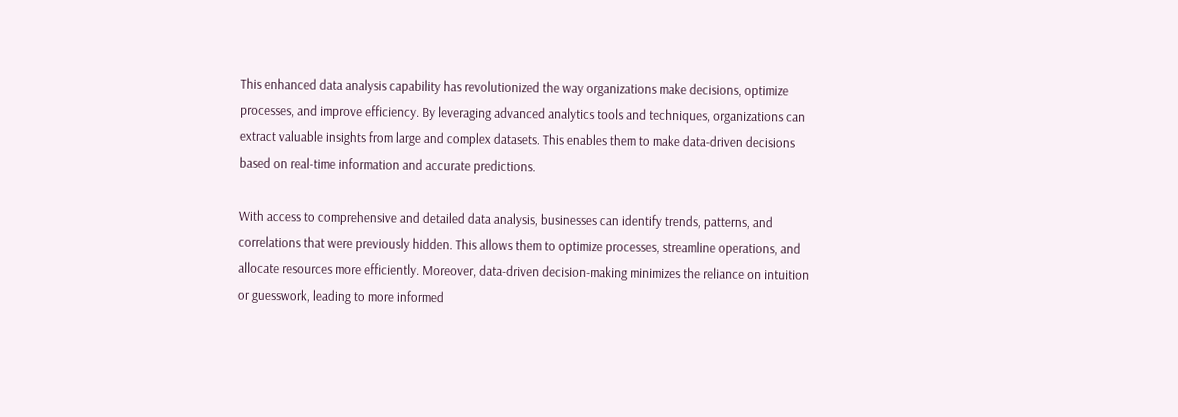This enhanced data analysis capability has revolutionized the way organizations make decisions, optimize processes, and improve efficiency. By leveraging advanced analytics tools and techniques, organizations can extract valuable insights from large and complex datasets. This enables them to make data-driven decisions based on real-time information and accurate predictions.

With access to comprehensive and detailed data analysis, businesses can identify trends, patterns, and correlations that were previously hidden. This allows them to optimize processes, streamline operations, and allocate resources more efficiently. Moreover, data-driven decision-making minimizes the reliance on intuition or guesswork, leading to more informed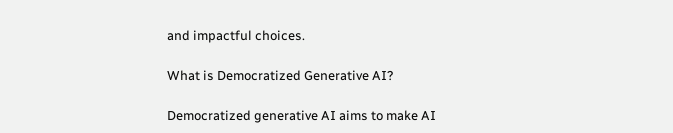and impactful choices.

What is Democratized Generative AI?

Democratized generative AI aims to make AI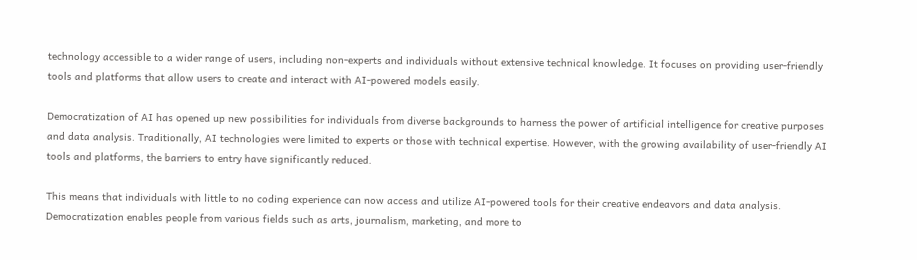technology accessible to a wider range of users, including non-experts and individuals without extensive technical knowledge. It focuses on providing user-friendly tools and platforms that allow users to create and interact with AI-powered models easily.

Democratization of AI has opened up new possibilities for individuals from diverse backgrounds to harness the power of artificial intelligence for creative purposes and data analysis. Traditionally, AI technologies were limited to experts or those with technical expertise. However, with the growing availability of user-friendly AI tools and platforms, the barriers to entry have significantly reduced.

This means that individuals with little to no coding experience can now access and utilize AI-powered tools for their creative endeavors and data analysis. Democratization enables people from various fields such as arts, journalism, marketing, and more to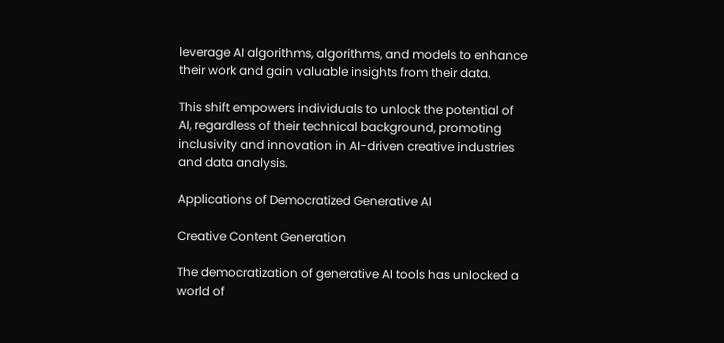leverage AI algorithms, algorithms, and models to enhance their work and gain valuable insights from their data.

This shift empowers individuals to unlock the potential of AI, regardless of their technical background, promoting inclusivity and innovation in AI-driven creative industries and data analysis.

Applications of Democratized Generative AI

Creative Content Generation

The democratization of generative AI tools has unlocked a world of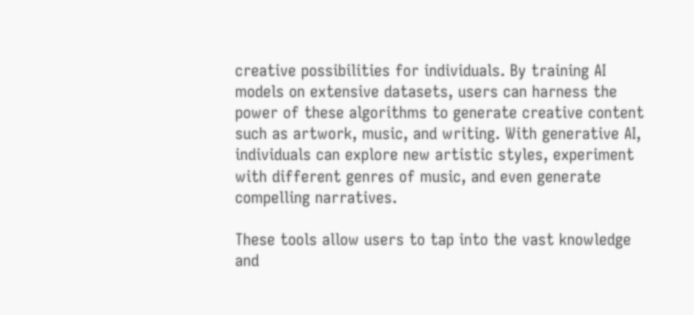creative possibilities for individuals. By training AI models on extensive datasets, users can harness the power of these algorithms to generate creative content such as artwork, music, and writing. With generative AI, individuals can explore new artistic styles, experiment with different genres of music, and even generate compelling narratives.

These tools allow users to tap into the vast knowledge and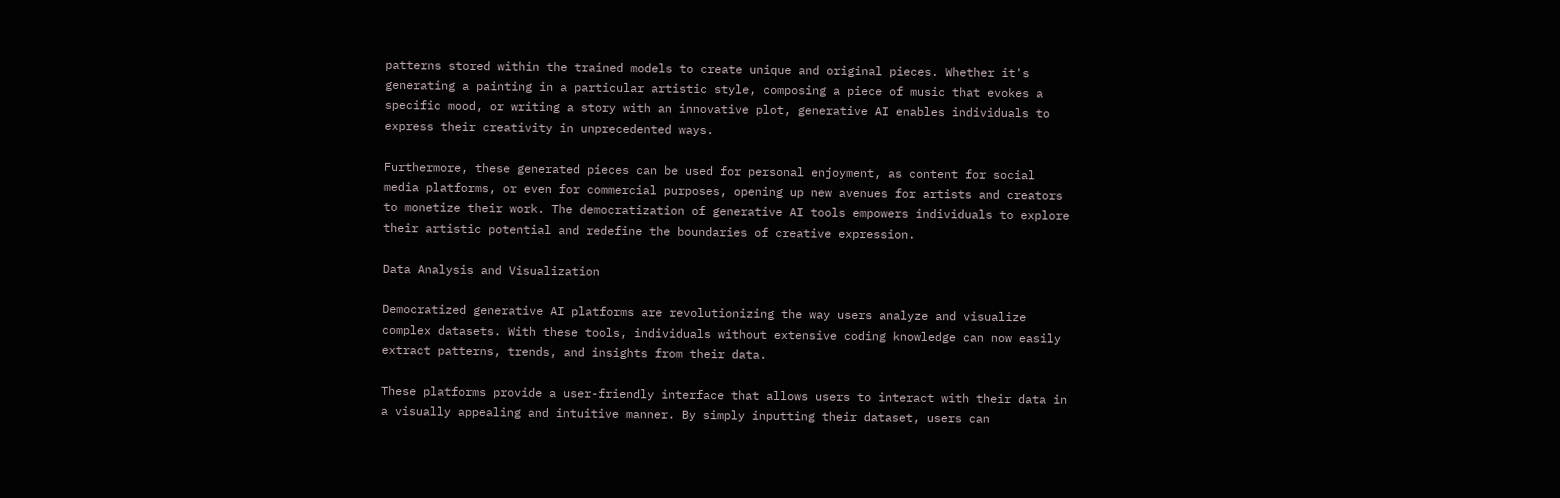patterns stored within the trained models to create unique and original pieces. Whether it's generating a painting in a particular artistic style, composing a piece of music that evokes a specific mood, or writing a story with an innovative plot, generative AI enables individuals to express their creativity in unprecedented ways.

Furthermore, these generated pieces can be used for personal enjoyment, as content for social media platforms, or even for commercial purposes, opening up new avenues for artists and creators to monetize their work. The democratization of generative AI tools empowers individuals to explore their artistic potential and redefine the boundaries of creative expression.

Data Analysis and Visualization

Democratized generative AI platforms are revolutionizing the way users analyze and visualize complex datasets. With these tools, individuals without extensive coding knowledge can now easily extract patterns, trends, and insights from their data.

These platforms provide a user-friendly interface that allows users to interact with their data in a visually appealing and intuitive manner. By simply inputting their dataset, users can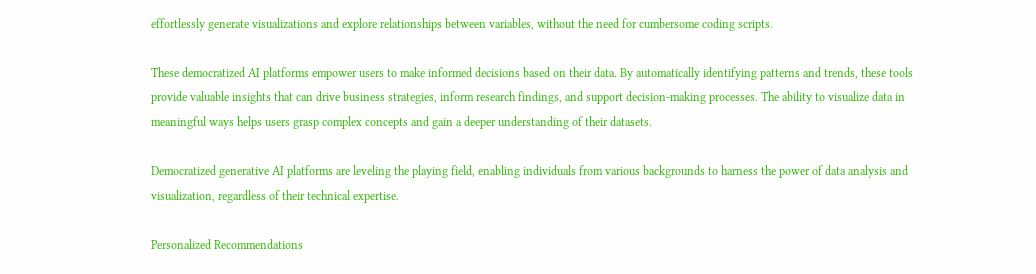effortlessly generate visualizations and explore relationships between variables, without the need for cumbersome coding scripts.

These democratized AI platforms empower users to make informed decisions based on their data. By automatically identifying patterns and trends, these tools provide valuable insights that can drive business strategies, inform research findings, and support decision-making processes. The ability to visualize data in meaningful ways helps users grasp complex concepts and gain a deeper understanding of their datasets.

Democratized generative AI platforms are leveling the playing field, enabling individuals from various backgrounds to harness the power of data analysis and visualization, regardless of their technical expertise.

Personalized Recommendations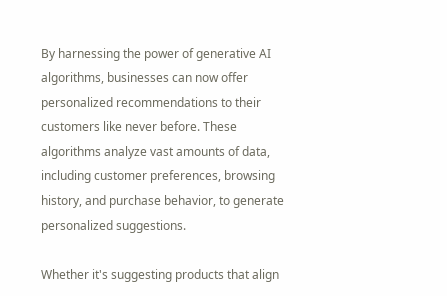By harnessing the power of generative AI algorithms, businesses can now offer personalized recommendations to their customers like never before. These algorithms analyze vast amounts of data, including customer preferences, browsing history, and purchase behavior, to generate personalized suggestions.

Whether it's suggesting products that align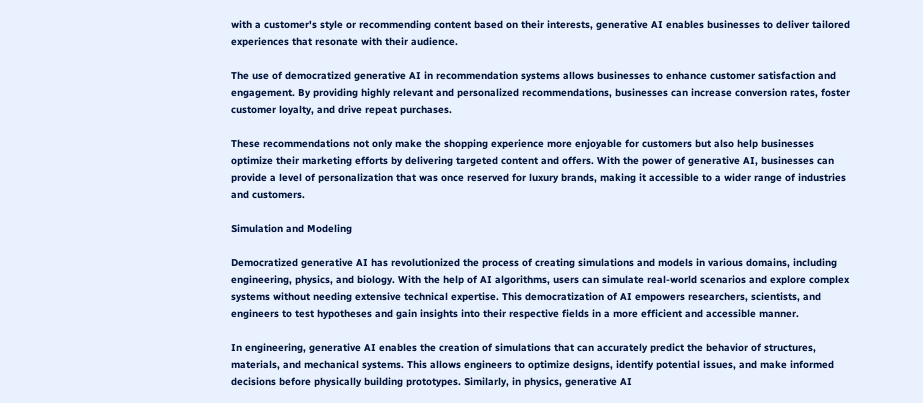with a customer's style or recommending content based on their interests, generative AI enables businesses to deliver tailored experiences that resonate with their audience.

The use of democratized generative AI in recommendation systems allows businesses to enhance customer satisfaction and engagement. By providing highly relevant and personalized recommendations, businesses can increase conversion rates, foster customer loyalty, and drive repeat purchases.

These recommendations not only make the shopping experience more enjoyable for customers but also help businesses optimize their marketing efforts by delivering targeted content and offers. With the power of generative AI, businesses can provide a level of personalization that was once reserved for luxury brands, making it accessible to a wider range of industries and customers.

Simulation and Modeling

Democratized generative AI has revolutionized the process of creating simulations and models in various domains, including engineering, physics, and biology. With the help of AI algorithms, users can simulate real-world scenarios and explore complex systems without needing extensive technical expertise. This democratization of AI empowers researchers, scientists, and engineers to test hypotheses and gain insights into their respective fields in a more efficient and accessible manner.

In engineering, generative AI enables the creation of simulations that can accurately predict the behavior of structures, materials, and mechanical systems. This allows engineers to optimize designs, identify potential issues, and make informed decisions before physically building prototypes. Similarly, in physics, generative AI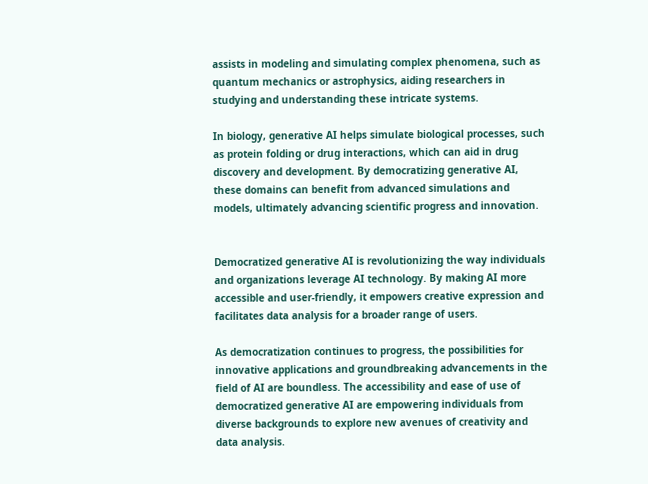assists in modeling and simulating complex phenomena, such as quantum mechanics or astrophysics, aiding researchers in studying and understanding these intricate systems.

In biology, generative AI helps simulate biological processes, such as protein folding or drug interactions, which can aid in drug discovery and development. By democratizing generative AI, these domains can benefit from advanced simulations and models, ultimately advancing scientific progress and innovation.


Democratized generative AI is revolutionizing the way individuals and organizations leverage AI technology. By making AI more accessible and user-friendly, it empowers creative expression and facilitates data analysis for a broader range of users.

As democratization continues to progress, the possibilities for innovative applications and groundbreaking advancements in the field of AI are boundless. The accessibility and ease of use of democratized generative AI are empowering individuals from diverse backgrounds to explore new avenues of creativity and data analysis.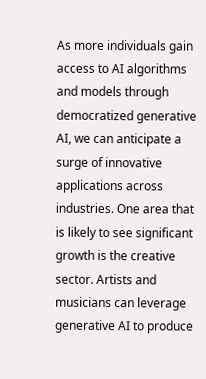As more individuals gain access to AI algorithms and models through democratized generative AI, we can anticipate a surge of innovative applications across industries. One area that is likely to see significant growth is the creative sector. Artists and musicians can leverage generative AI to produce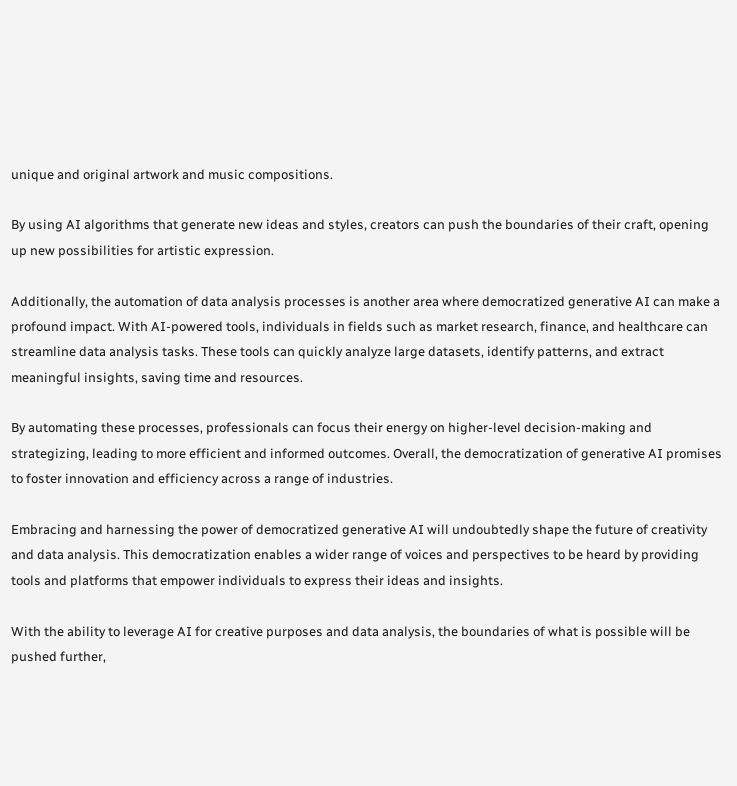unique and original artwork and music compositions.

By using AI algorithms that generate new ideas and styles, creators can push the boundaries of their craft, opening up new possibilities for artistic expression.

Additionally, the automation of data analysis processes is another area where democratized generative AI can make a profound impact. With AI-powered tools, individuals in fields such as market research, finance, and healthcare can streamline data analysis tasks. These tools can quickly analyze large datasets, identify patterns, and extract meaningful insights, saving time and resources.

By automating these processes, professionals can focus their energy on higher-level decision-making and strategizing, leading to more efficient and informed outcomes. Overall, the democratization of generative AI promises to foster innovation and efficiency across a range of industries.

Embracing and harnessing the power of democratized generative AI will undoubtedly shape the future of creativity and data analysis. This democratization enables a wider range of voices and perspectives to be heard by providing tools and platforms that empower individuals to express their ideas and insights.

With the ability to leverage AI for creative purposes and data analysis, the boundaries of what is possible will be pushed further,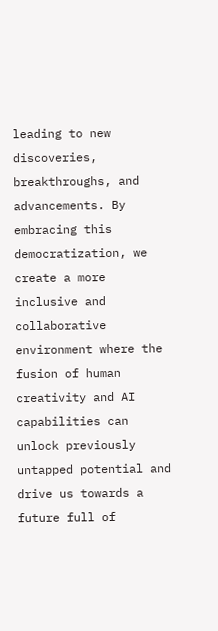leading to new discoveries, breakthroughs, and advancements. By embracing this democratization, we create a more inclusive and collaborative environment where the fusion of human creativity and AI capabilities can unlock previously untapped potential and drive us towards a future full of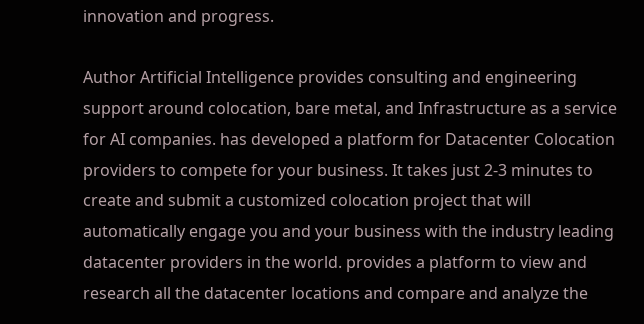innovation and progress.

Author Artificial Intelligence provides consulting and engineering support around colocation, bare metal, and Infrastructure as a service for AI companies. has developed a platform for Datacenter Colocation providers to compete for your business. It takes just 2-3 minutes to create and submit a customized colocation project that will automatically engage you and your business with the industry leading datacenter providers in the world. provides a platform to view and research all the datacenter locations and compare and analyze the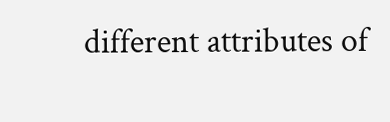different attributes of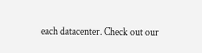each datacenter. Check out our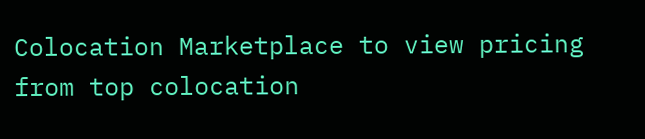Colocation Marketplace to view pricing from top colocation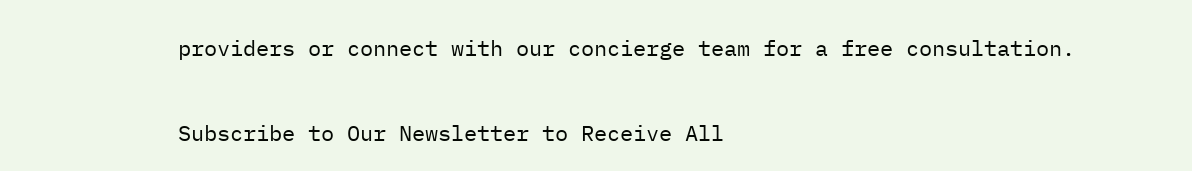providers or connect with our concierge team for a free consultation.


Subscribe to Our Newsletter to Receive All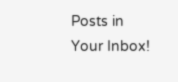Posts in Your Inbox!